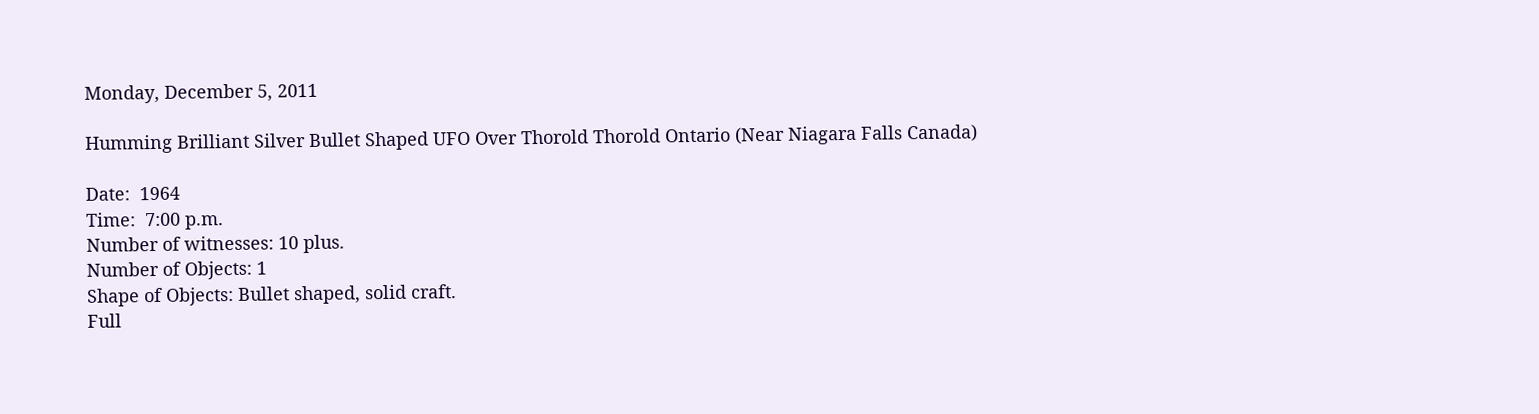Monday, December 5, 2011

Humming Brilliant Silver Bullet Shaped UFO Over Thorold Thorold Ontario (Near Niagara Falls Canada)

Date:  1964
Time:  7:00 p.m.
Number of witnesses: 10 plus.
Number of Objects: 1
Shape of Objects: Bullet shaped, solid craft.
Full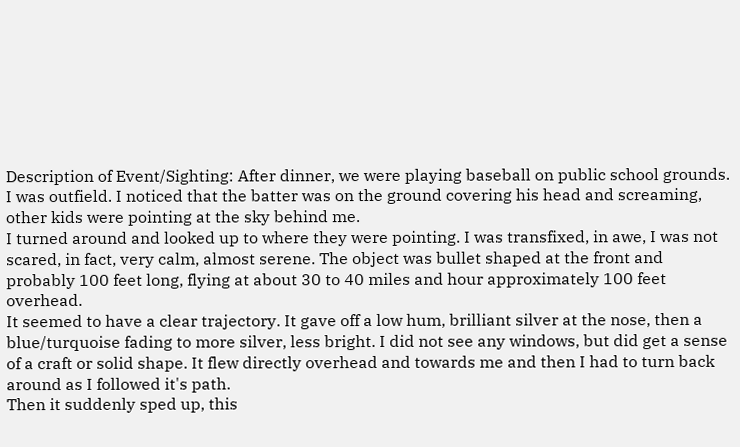Description of Event/Sighting: After dinner, we were playing baseball on public school grounds. I was outfield. I noticed that the batter was on the ground covering his head and screaming, other kids were pointing at the sky behind me.
I turned around and looked up to where they were pointing. I was transfixed, in awe, I was not scared, in fact, very calm, almost serene. The object was bullet shaped at the front and probably 100 feet long, flying at about 30 to 40 miles and hour approximately 100 feet overhead.
It seemed to have a clear trajectory. It gave off a low hum, brilliant silver at the nose, then a blue/turquoise fading to more silver, less bright. I did not see any windows, but did get a sense of a craft or solid shape. It flew directly overhead and towards me and then I had to turn back around as I followed it's path.
Then it suddenly sped up, this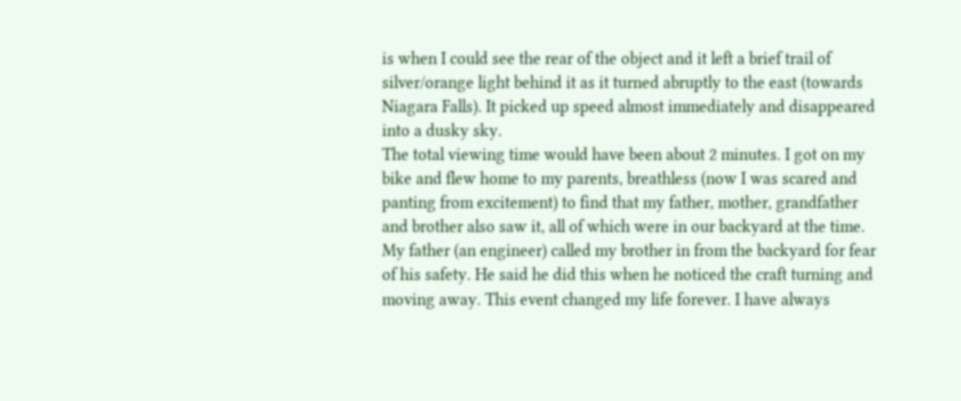is when I could see the rear of the object and it left a brief trail of silver/orange light behind it as it turned abruptly to the east (towards Niagara Falls). It picked up speed almost immediately and disappeared into a dusky sky.
The total viewing time would have been about 2 minutes. I got on my bike and flew home to my parents, breathless (now I was scared and panting from excitement) to find that my father, mother, grandfather and brother also saw it, all of which were in our backyard at the time.
My father (an engineer) called my brother in from the backyard for fear of his safety. He said he did this when he noticed the craft turning and moving away. This event changed my life forever. I have always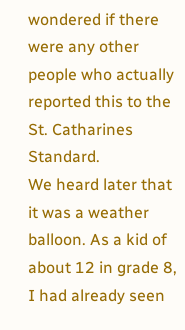wondered if there were any other people who actually reported this to the St. Catharines Standard.
We heard later that it was a weather balloon. As a kid of about 12 in grade 8, I had already seen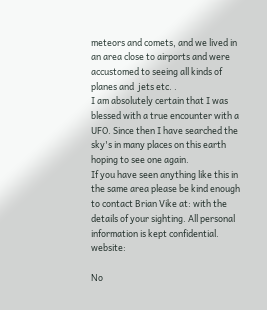meteors and comets, and we lived in an area close to airports and were accustomed to seeing all kinds of planes and  jets etc. .
I am absolutely certain that I was blessed with a true encounter with a UFO. Since then I have searched the sky's in many places on this earth hoping to see one again.
If you have seen anything like this in the same area please be kind enough to contact Brian Vike at: with the details of your sighting. All personal information is kept confidential. website:

No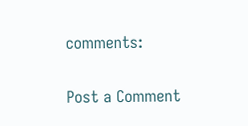comments:

Post a Comment